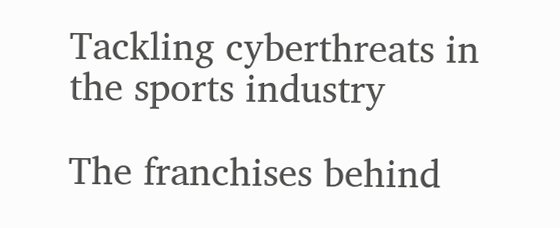Tackling cyberthreats in the sports industry

The franchises behind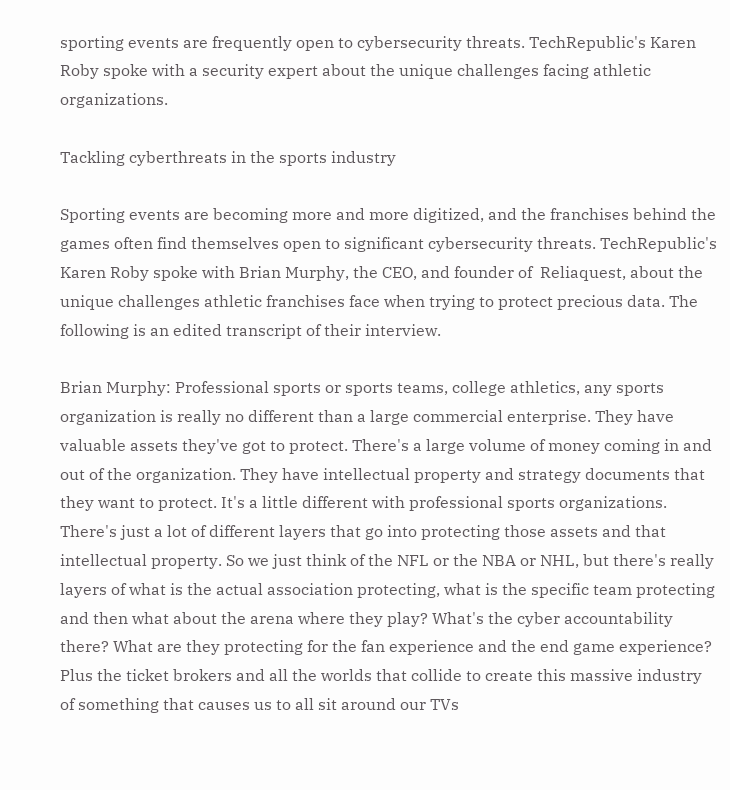sporting events are frequently open to cybersecurity threats. TechRepublic's Karen Roby spoke with a security expert about the unique challenges facing athletic organizations.

Tackling cyberthreats in the sports industry

Sporting events are becoming more and more digitized, and the franchises behind the games often find themselves open to significant cybersecurity threats. TechRepublic's Karen Roby spoke with Brian Murphy, the CEO, and founder of  Reliaquest, about the unique challenges athletic franchises face when trying to protect precious data. The following is an edited transcript of their interview.

Brian Murphy: Professional sports or sports teams, college athletics, any sports organization is really no different than a large commercial enterprise. They have valuable assets they've got to protect. There's a large volume of money coming in and out of the organization. They have intellectual property and strategy documents that they want to protect. It's a little different with professional sports organizations. There's just a lot of different layers that go into protecting those assets and that intellectual property. So we just think of the NFL or the NBA or NHL, but there's really layers of what is the actual association protecting, what is the specific team protecting and then what about the arena where they play? What's the cyber accountability there? What are they protecting for the fan experience and the end game experience? Plus the ticket brokers and all the worlds that collide to create this massive industry of something that causes us to all sit around our TVs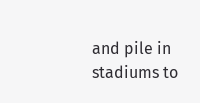and pile in stadiums to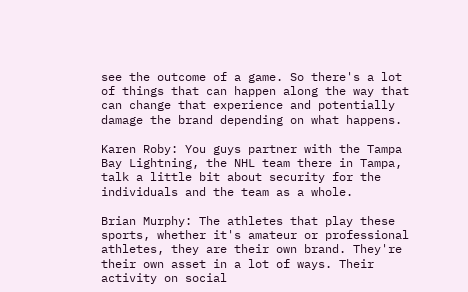see the outcome of a game. So there's a lot of things that can happen along the way that can change that experience and potentially damage the brand depending on what happens.

Karen Roby: You guys partner with the Tampa Bay Lightning, the NHL team there in Tampa, talk a little bit about security for the individuals and the team as a whole.

Brian Murphy: The athletes that play these sports, whether it's amateur or professional athletes, they are their own brand. They're their own asset in a lot of ways. Their activity on social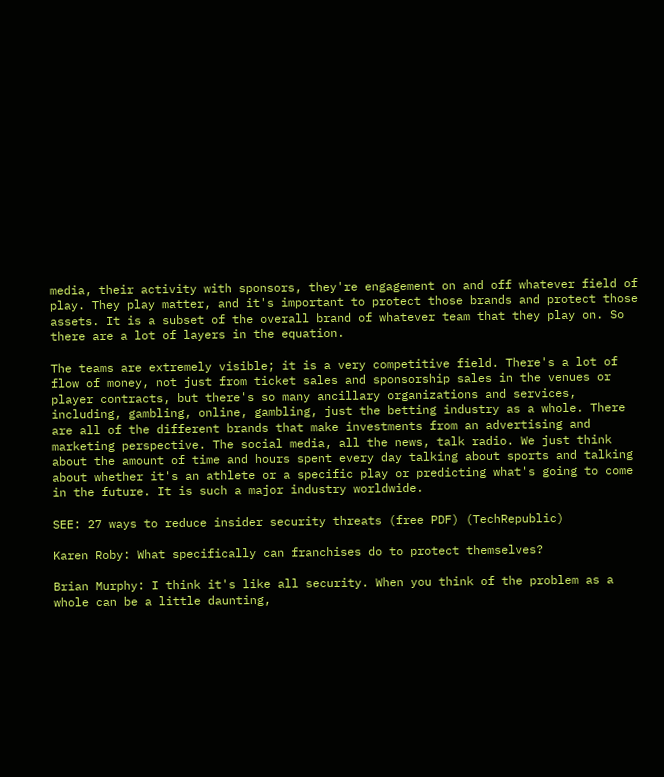media, their activity with sponsors, they're engagement on and off whatever field of play. They play matter, and it's important to protect those brands and protect those assets. It is a subset of the overall brand of whatever team that they play on. So there are a lot of layers in the equation.

The teams are extremely visible; it is a very competitive field. There's a lot of flow of money, not just from ticket sales and sponsorship sales in the venues or player contracts, but there's so many ancillary organizations and services, including, gambling, online, gambling, just the betting industry as a whole. There are all of the different brands that make investments from an advertising and marketing perspective. The social media, all the news, talk radio. We just think about the amount of time and hours spent every day talking about sports and talking about whether it's an athlete or a specific play or predicting what's going to come in the future. It is such a major industry worldwide.

SEE: 27 ways to reduce insider security threats (free PDF) (TechRepublic)

Karen Roby: What specifically can franchises do to protect themselves?

Brian Murphy: I think it's like all security. When you think of the problem as a whole can be a little daunting,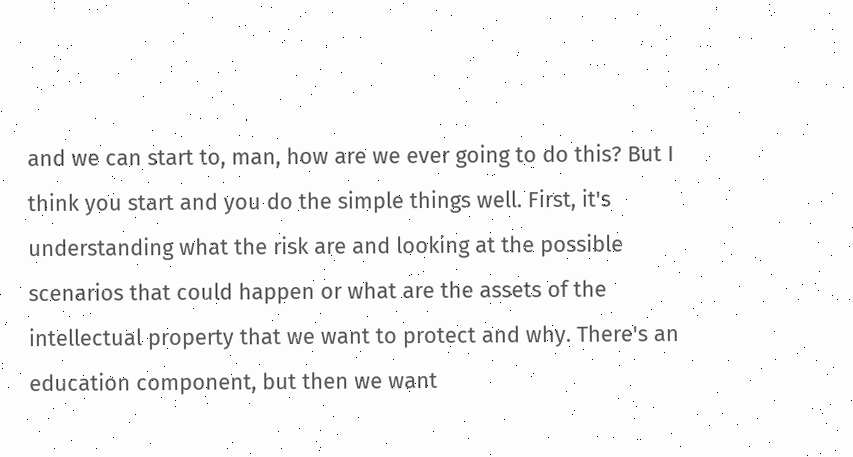and we can start to, man, how are we ever going to do this? But I think you start and you do the simple things well. First, it's understanding what the risk are and looking at the possible scenarios that could happen or what are the assets of the intellectual property that we want to protect and why. There's an education component, but then we want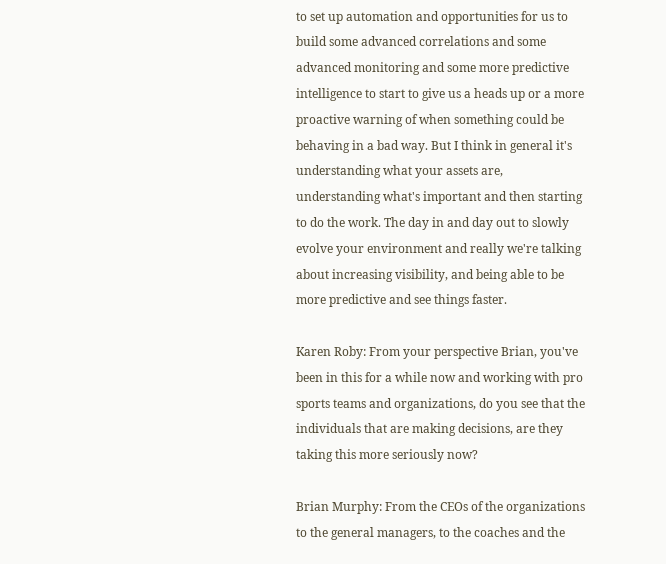to set up automation and opportunities for us to build some advanced correlations and some advanced monitoring and some more predictive intelligence to start to give us a heads up or a more proactive warning of when something could be behaving in a bad way. But I think in general it's understanding what your assets are, understanding what's important and then starting to do the work. The day in and day out to slowly evolve your environment and really we're talking about increasing visibility, and being able to be more predictive and see things faster.

Karen Roby: From your perspective Brian, you've been in this for a while now and working with pro sports teams and organizations, do you see that the individuals that are making decisions, are they taking this more seriously now?

Brian Murphy: From the CEOs of the organizations to the general managers, to the coaches and the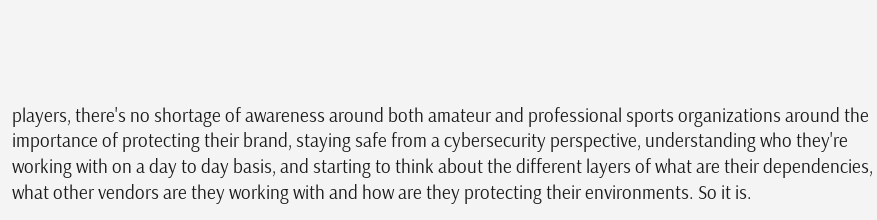players, there's no shortage of awareness around both amateur and professional sports organizations around the importance of protecting their brand, staying safe from a cybersecurity perspective, understanding who they're working with on a day to day basis, and starting to think about the different layers of what are their dependencies, what other vendors are they working with and how are they protecting their environments. So it is.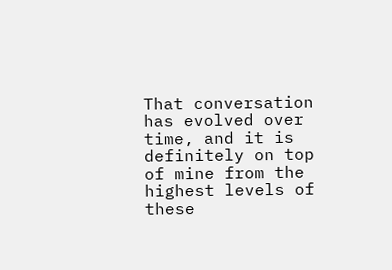That conversation has evolved over time, and it is definitely on top of mine from the highest levels of these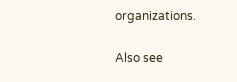organizations.

Also see